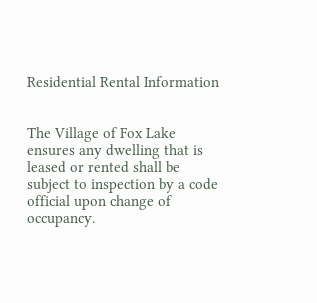Residential Rental Information


The Village of Fox Lake ensures any dwelling that is leased or rented shall be subject to inspection by a code official upon change of occupancy.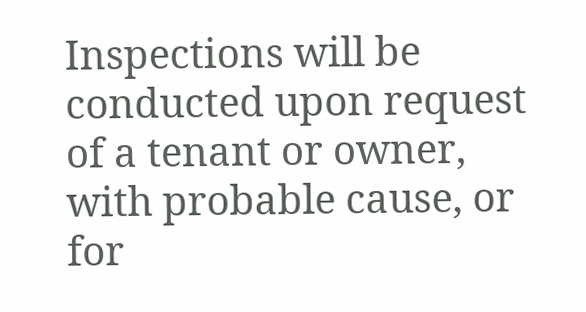Inspections will be conducted upon request of a tenant or owner, with probable cause, or for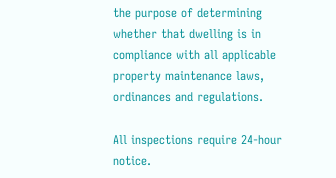the purpose of determining whether that dwelling is in compliance with all applicable property maintenance laws, ordinances and regulations.

All inspections require 24-hour notice.